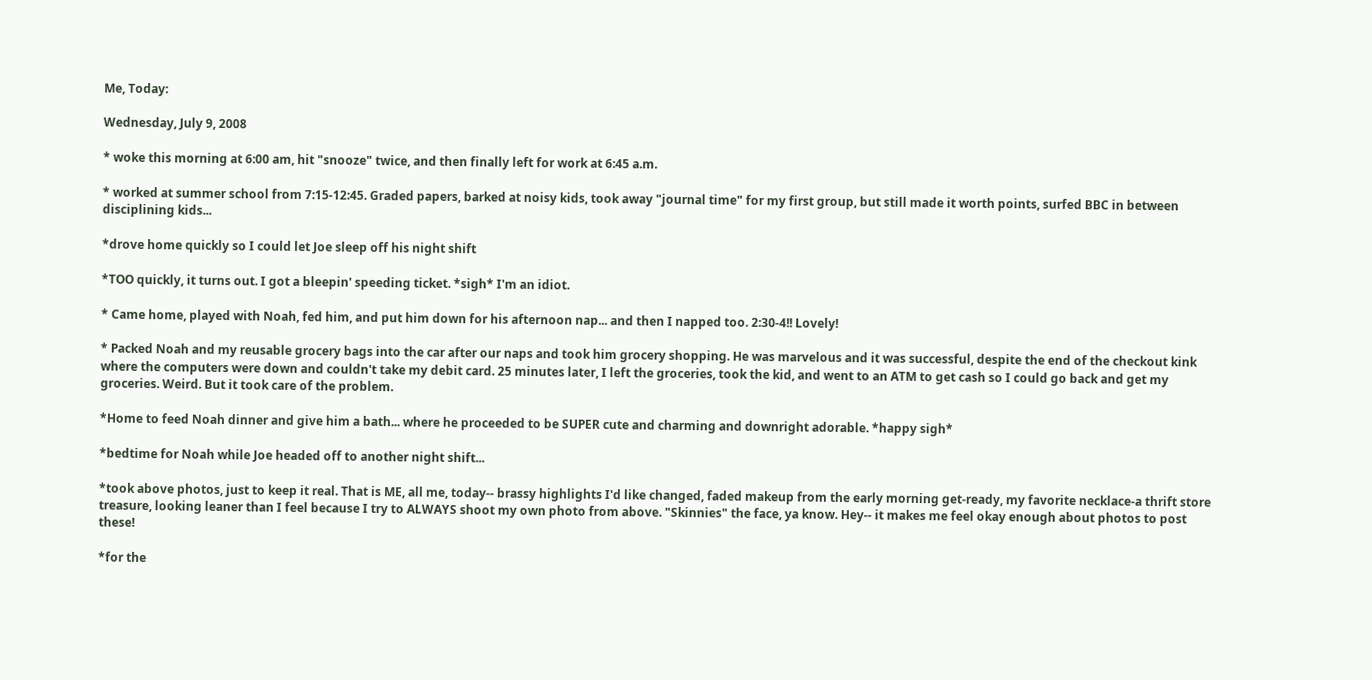Me, Today:

Wednesday, July 9, 2008

* woke this morning at 6:00 am, hit "snooze" twice, and then finally left for work at 6:45 a.m.

* worked at summer school from 7:15-12:45. Graded papers, barked at noisy kids, took away "journal time" for my first group, but still made it worth points, surfed BBC in between disciplining kids...

*drove home quickly so I could let Joe sleep off his night shift

*TOO quickly, it turns out. I got a bleepin' speeding ticket. *sigh* I'm an idiot.

* Came home, played with Noah, fed him, and put him down for his afternoon nap... and then I napped too. 2:30-4!! Lovely!

* Packed Noah and my reusable grocery bags into the car after our naps and took him grocery shopping. He was marvelous and it was successful, despite the end of the checkout kink where the computers were down and couldn't take my debit card. 25 minutes later, I left the groceries, took the kid, and went to an ATM to get cash so I could go back and get my groceries. Weird. But it took care of the problem.

*Home to feed Noah dinner and give him a bath... where he proceeded to be SUPER cute and charming and downright adorable. *happy sigh*

*bedtime for Noah while Joe headed off to another night shift...

*took above photos, just to keep it real. That is ME, all me, today-- brassy highlights I'd like changed, faded makeup from the early morning get-ready, my favorite necklace-a thrift store treasure, looking leaner than I feel because I try to ALWAYS shoot my own photo from above. "Skinnies" the face, ya know. Hey-- it makes me feel okay enough about photos to post these!

*for the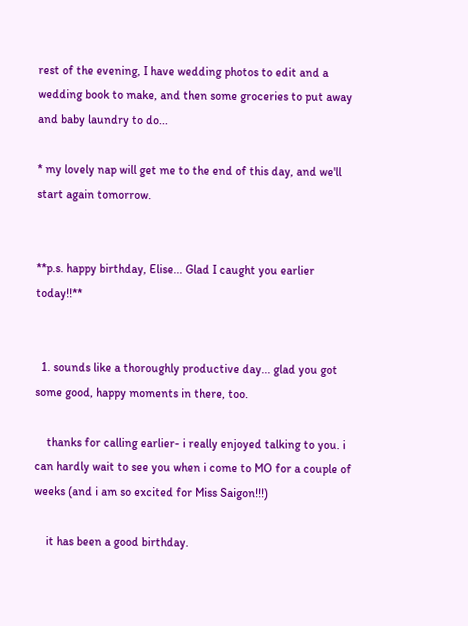rest of the evening, I have wedding photos to edit and a wedding book to make, and then some groceries to put away and baby laundry to do...

* my lovely nap will get me to the end of this day, and we'll start again tomorrow.


**p.s. happy birthday, Elise... Glad I caught you earlier today!!**


  1. sounds like a thoroughly productive day... glad you got some good, happy moments in there, too.

    thanks for calling earlier- i really enjoyed talking to you. i can hardly wait to see you when i come to MO for a couple of weeks (and i am so excited for Miss Saigon!!!)

    it has been a good birthday.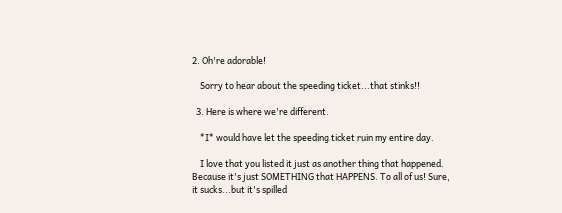2. Oh're adorable!

    Sorry to hear about the speeding ticket...that stinks!!

  3. Here is where we're different.

    *I* would have let the speeding ticket ruin my entire day.

    I love that you listed it just as another thing that happened. Because it's just SOMETHING that HAPPENS. To all of us! Sure, it sucks...but it's spilled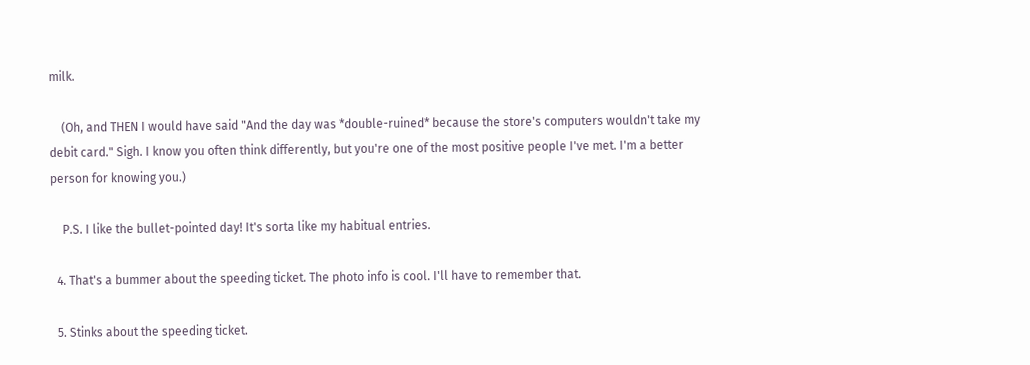milk.

    (Oh, and THEN I would have said "And the day was *double-ruined* because the store's computers wouldn't take my debit card." Sigh. I know you often think differently, but you're one of the most positive people I've met. I'm a better person for knowing you.)

    P.S. I like the bullet-pointed day! It's sorta like my habitual entries.

  4. That's a bummer about the speeding ticket. The photo info is cool. I'll have to remember that.

  5. Stinks about the speeding ticket.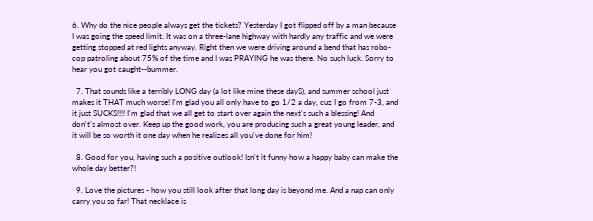6. Why do the nice people always get the tickets? Yesterday I got flipped off by a man because I was going the speed limit. It was on a three-lane highway with hardly any traffic and we were getting stopped at red lights anyway. Right then we were driving around a bend that has robo-cop patroling about 75% of the time and I was PRAYING he was there. No such luck. Sorry to hear you got caught--bummer.

  7. That sounds like a terribly LONG day (a lot like mine these dayS), and summer school just makes it THAT much worse! I'm glad you all only have to go 1/2 a day, cuz I go from 7-3, and it just SUCKS!!!! I'm glad that we all get to start over again the next's such a blessing! And don't's almost over. Keep up the good work, you are producing such a great young leader, and it will be so worth it one day when he realizes all you've done for him!

  8. Good for you, having such a positive outlook! Isn't it funny how a happy baby can make the whole day better?!

  9. Love the pictures - how you still look after that long day is beyond me. And a nap can only carry you so far! That necklace is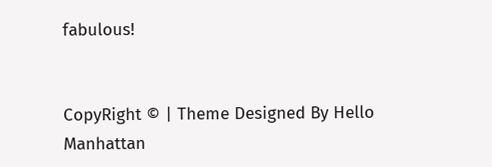fabulous!


CopyRight © | Theme Designed By Hello Manhattan